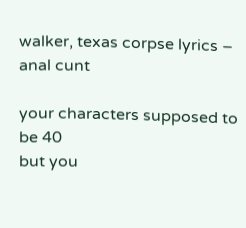walker, texas corpse lyrics – anal cunt

your characters supposed to be 40
but you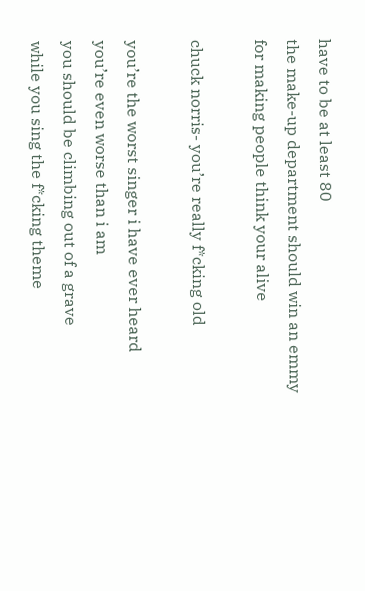have to be at least 80
the make-up department should win an emmy
for making people think your alive

chuck norris- you’re really f*cking old

you’re the worst singer i have ever heard
you’re even worse than i am
you should be climbing out of a grave
while you sing the f*cking theme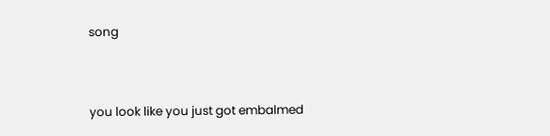song


you look like you just got embalmed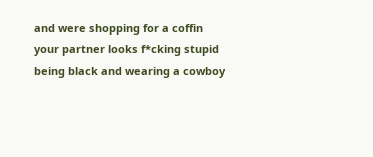and were shopping for a coffin
your partner looks f*cking stupid
being black and wearing a cowboy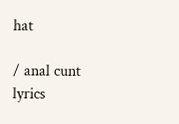hat

/ anal cunt lyrics